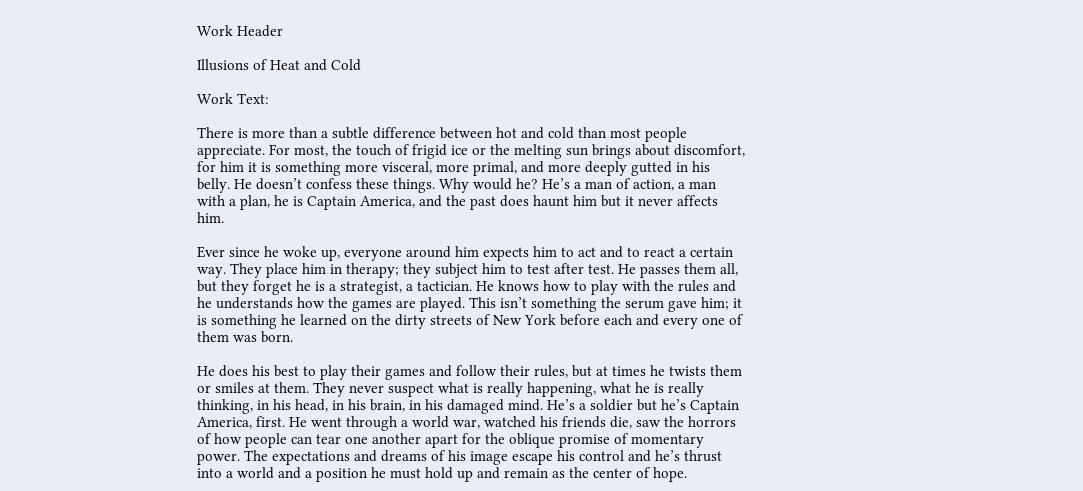Work Header

Illusions of Heat and Cold

Work Text:

There is more than a subtle difference between hot and cold than most people appreciate. For most, the touch of frigid ice or the melting sun brings about discomfort, for him it is something more visceral, more primal, and more deeply gutted in his belly. He doesn’t confess these things. Why would he? He’s a man of action, a man with a plan, he is Captain America, and the past does haunt him but it never affects him.

Ever since he woke up, everyone around him expects him to act and to react a certain way. They place him in therapy; they subject him to test after test. He passes them all, but they forget he is a strategist, a tactician. He knows how to play with the rules and he understands how the games are played. This isn’t something the serum gave him; it is something he learned on the dirty streets of New York before each and every one of them was born.

He does his best to play their games and follow their rules, but at times he twists them or smiles at them. They never suspect what is really happening, what he is really thinking, in his head, in his brain, in his damaged mind. He’s a soldier but he’s Captain America, first. He went through a world war, watched his friends die, saw the horrors of how people can tear one another apart for the oblique promise of momentary power. The expectations and dreams of his image escape his control and he’s thrust into a world and a position he must hold up and remain as the center of hope.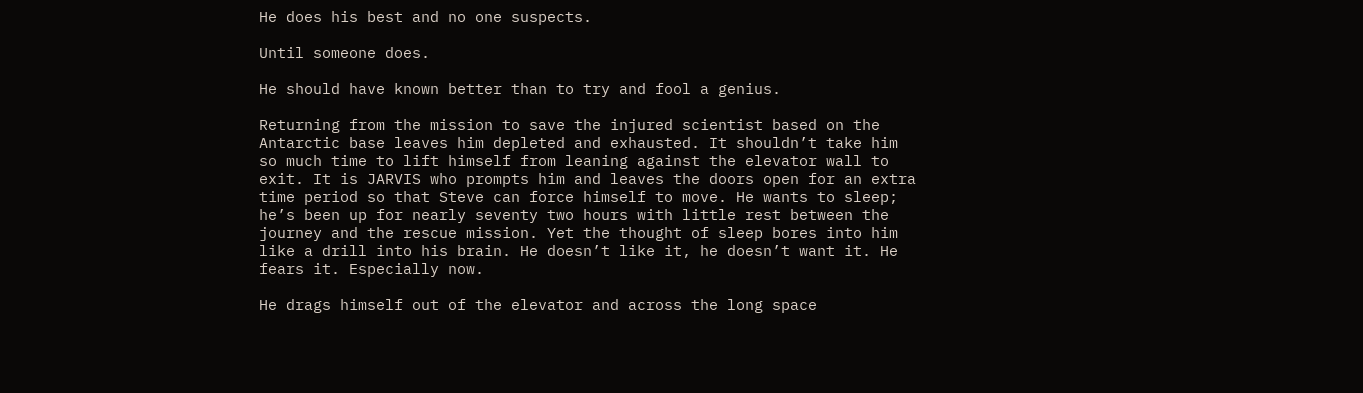He does his best and no one suspects.

Until someone does.

He should have known better than to try and fool a genius.

Returning from the mission to save the injured scientist based on the Antarctic base leaves him depleted and exhausted. It shouldn’t take him so much time to lift himself from leaning against the elevator wall to exit. It is JARVIS who prompts him and leaves the doors open for an extra time period so that Steve can force himself to move. He wants to sleep; he’s been up for nearly seventy two hours with little rest between the journey and the rescue mission. Yet the thought of sleep bores into him like a drill into his brain. He doesn’t like it, he doesn’t want it. He fears it. Especially now.

He drags himself out of the elevator and across the long space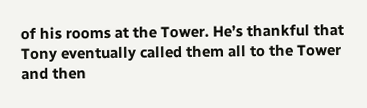of his rooms at the Tower. He’s thankful that Tony eventually called them all to the Tower and then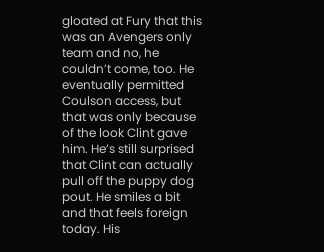gloated at Fury that this was an Avengers only team and no, he couldn’t come, too. He eventually permitted Coulson access, but that was only because of the look Clint gave him. He’s still surprised that Clint can actually pull off the puppy dog pout. He smiles a bit and that feels foreign today. His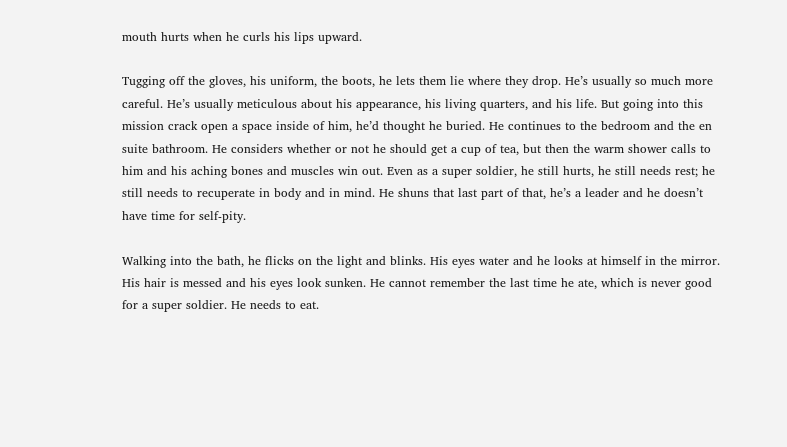mouth hurts when he curls his lips upward.

Tugging off the gloves, his uniform, the boots, he lets them lie where they drop. He’s usually so much more careful. He’s usually meticulous about his appearance, his living quarters, and his life. But going into this mission crack open a space inside of him, he’d thought he buried. He continues to the bedroom and the en suite bathroom. He considers whether or not he should get a cup of tea, but then the warm shower calls to him and his aching bones and muscles win out. Even as a super soldier, he still hurts, he still needs rest; he still needs to recuperate in body and in mind. He shuns that last part of that, he’s a leader and he doesn’t have time for self-pity.

Walking into the bath, he flicks on the light and blinks. His eyes water and he looks at himself in the mirror. His hair is messed and his eyes look sunken. He cannot remember the last time he ate, which is never good for a super soldier. He needs to eat.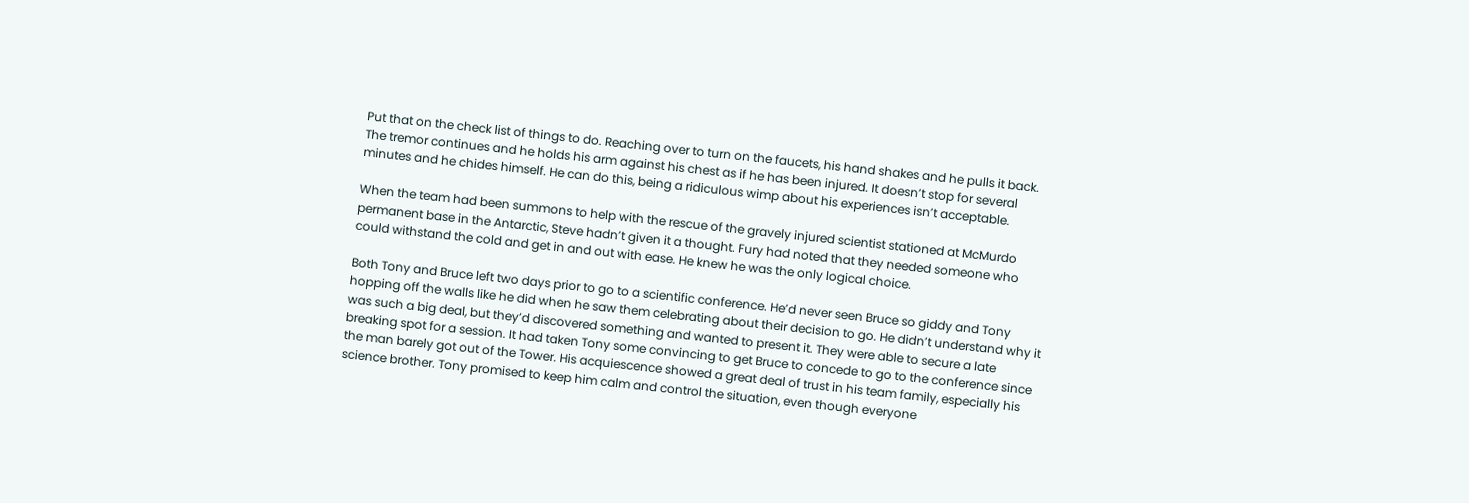Put that on the check list of things to do. Reaching over to turn on the faucets, his hand shakes and he pulls it back. The tremor continues and he holds his arm against his chest as if he has been injured. It doesn’t stop for several minutes and he chides himself. He can do this, being a ridiculous wimp about his experiences isn’t acceptable.

When the team had been summons to help with the rescue of the gravely injured scientist stationed at McMurdo permanent base in the Antarctic, Steve hadn’t given it a thought. Fury had noted that they needed someone who could withstand the cold and get in and out with ease. He knew he was the only logical choice.

Both Tony and Bruce left two days prior to go to a scientific conference. He’d never seen Bruce so giddy and Tony hopping off the walls like he did when he saw them celebrating about their decision to go. He didn’t understand why it was such a big deal, but they’d discovered something and wanted to present it. They were able to secure a late breaking spot for a session. It had taken Tony some convincing to get Bruce to concede to go to the conference since the man barely got out of the Tower. His acquiescence showed a great deal of trust in his team family, especially his science brother. Tony promised to keep him calm and control the situation, even though everyone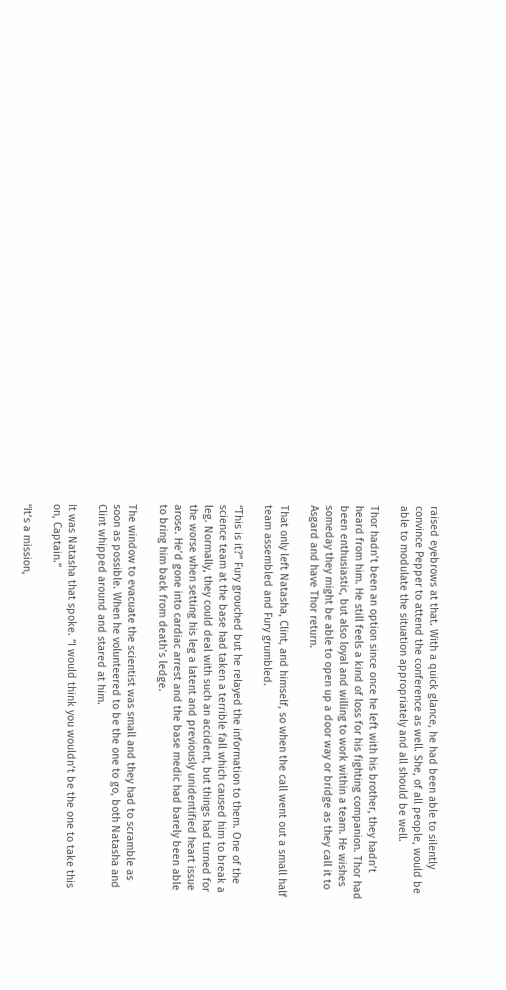raised eyebrows at that. With a quick glance, he had been able to silently convince Pepper to attend the conference as well. She, of all people, would be able to modulate the situation appropriately and all should be well.

Thor hadn’t been an option since once he left with his brother, they hadn’t heard from him. He still feels a kind of loss for his fighting companion. Thor had been enthusiastic, but also loyal and willing to work within a team. He wishes someday they might be able to open up a door way or bridge as they call it to Asgard and have Thor return.

That only left Natasha, Clint, and himself, so when the call went out a small half team assembled and Fury grumbled.

“This is it?” Fury grouched but he relayed the information to them. One of the science team at the base had taken a terrible fall which caused him to break a leg. Normally, they could deal with such an accident, but things had turned for the worse when setting his leg a latent and previously unidentified heart issue arose. He’d gone into cardiac arrest and the base medic had barely been able to bring him back from death’s ledge.

The window to evacuate the scientist was small and they had to scramble as soon as possible. When he volunteered to be the one to go, both Natasha and Clint whipped around and stared at him.

It was Natasha that spoke. “I would think you wouldn’t be the one to take this on, Captain.”

“It’s a mission,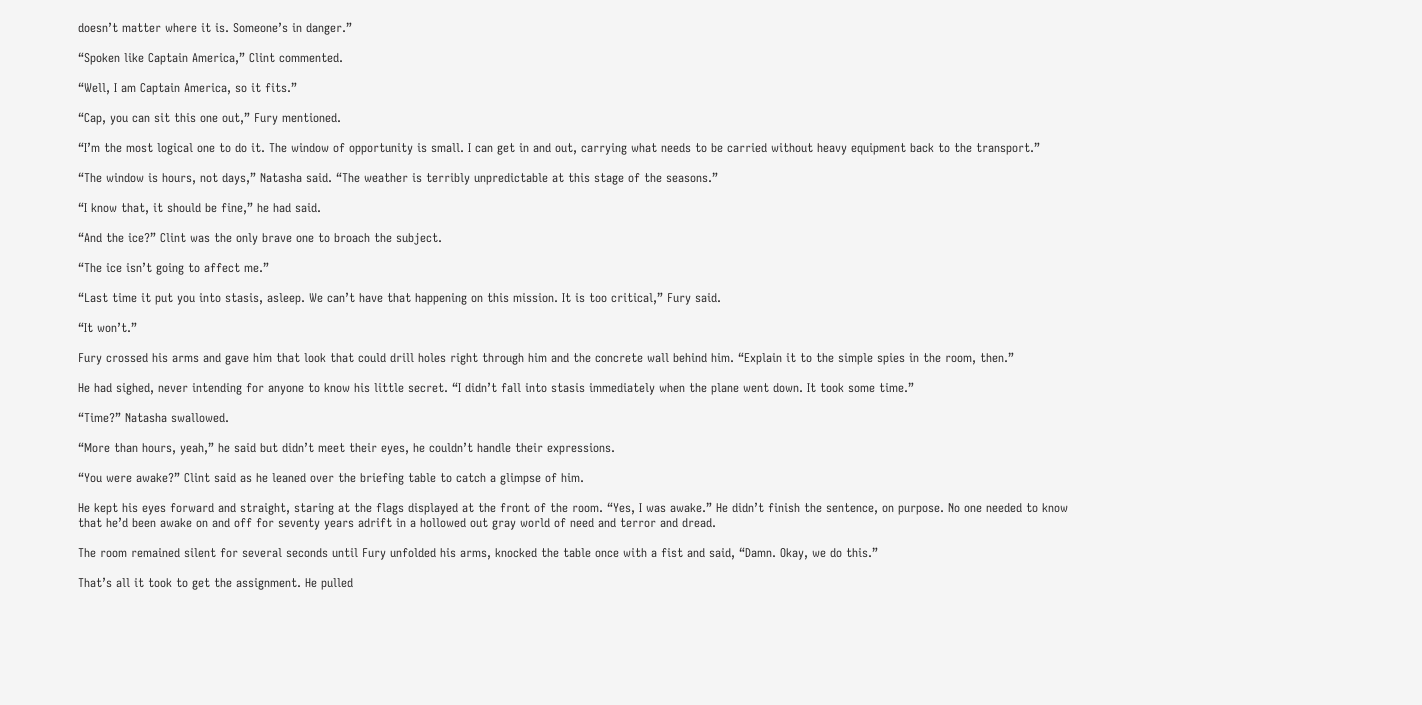doesn’t matter where it is. Someone’s in danger.”

“Spoken like Captain America,” Clint commented.

“Well, I am Captain America, so it fits.”

“Cap, you can sit this one out,” Fury mentioned.

“I’m the most logical one to do it. The window of opportunity is small. I can get in and out, carrying what needs to be carried without heavy equipment back to the transport.”

“The window is hours, not days,” Natasha said. “The weather is terribly unpredictable at this stage of the seasons.”

“I know that, it should be fine,” he had said.

“And the ice?” Clint was the only brave one to broach the subject.

“The ice isn’t going to affect me.”

“Last time it put you into stasis, asleep. We can’t have that happening on this mission. It is too critical,” Fury said.

“It won’t.”

Fury crossed his arms and gave him that look that could drill holes right through him and the concrete wall behind him. “Explain it to the simple spies in the room, then.”

He had sighed, never intending for anyone to know his little secret. “I didn’t fall into stasis immediately when the plane went down. It took some time.”

“Time?” Natasha swallowed.

“More than hours, yeah,” he said but didn’t meet their eyes, he couldn’t handle their expressions.

“You were awake?” Clint said as he leaned over the briefing table to catch a glimpse of him.

He kept his eyes forward and straight, staring at the flags displayed at the front of the room. “Yes, I was awake.” He didn’t finish the sentence, on purpose. No one needed to know that he’d been awake on and off for seventy years adrift in a hollowed out gray world of need and terror and dread.

The room remained silent for several seconds until Fury unfolded his arms, knocked the table once with a fist and said, “Damn. Okay, we do this.”

That’s all it took to get the assignment. He pulled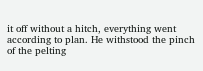it off without a hitch, everything went according to plan. He withstood the pinch of the pelting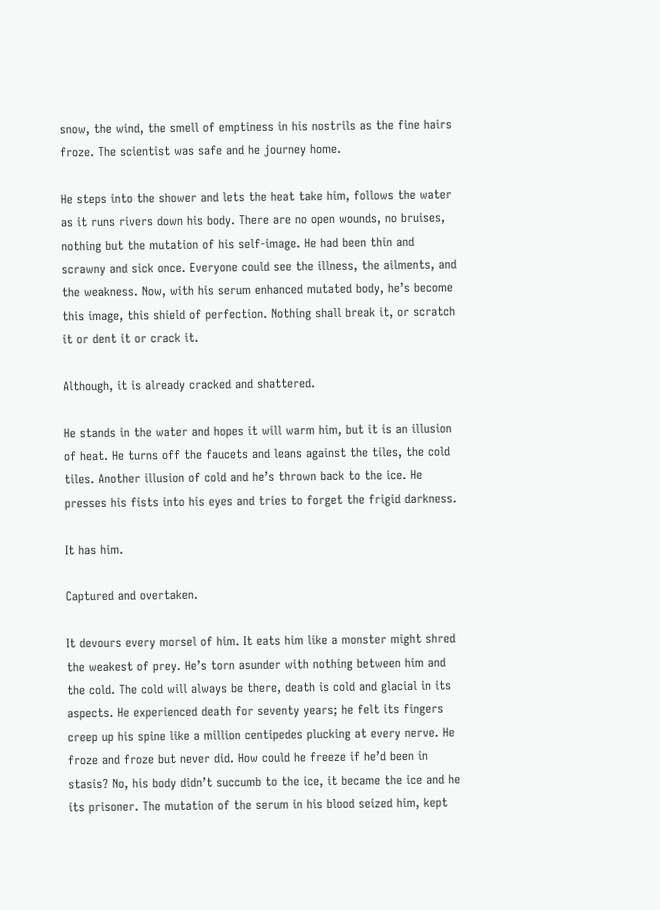snow, the wind, the smell of emptiness in his nostrils as the fine hairs froze. The scientist was safe and he journey home.

He steps into the shower and lets the heat take him, follows the water as it runs rivers down his body. There are no open wounds, no bruises, nothing but the mutation of his self-image. He had been thin and scrawny and sick once. Everyone could see the illness, the ailments, and the weakness. Now, with his serum enhanced mutated body, he’s become this image, this shield of perfection. Nothing shall break it, or scratch it or dent it or crack it.

Although, it is already cracked and shattered.

He stands in the water and hopes it will warm him, but it is an illusion of heat. He turns off the faucets and leans against the tiles, the cold tiles. Another illusion of cold and he’s thrown back to the ice. He presses his fists into his eyes and tries to forget the frigid darkness.

It has him.

Captured and overtaken.

It devours every morsel of him. It eats him like a monster might shred the weakest of prey. He’s torn asunder with nothing between him and the cold. The cold will always be there, death is cold and glacial in its aspects. He experienced death for seventy years; he felt its fingers creep up his spine like a million centipedes plucking at every nerve. He froze and froze but never did. How could he freeze if he’d been in stasis? No, his body didn’t succumb to the ice, it became the ice and he its prisoner. The mutation of the serum in his blood seized him, kept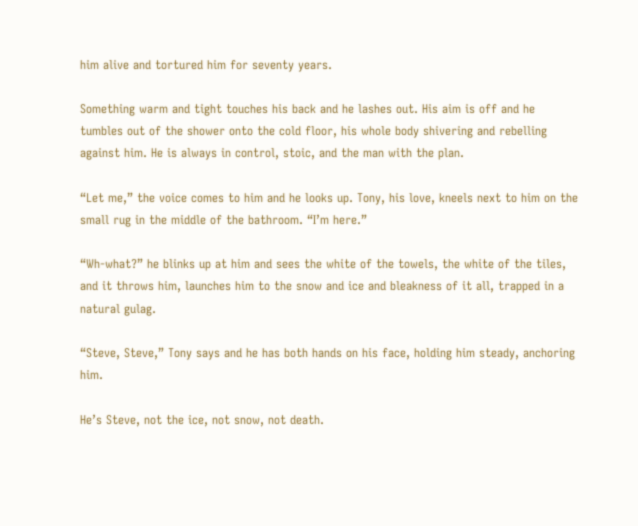him alive and tortured him for seventy years.

Something warm and tight touches his back and he lashes out. His aim is off and he tumbles out of the shower onto the cold floor, his whole body shivering and rebelling against him. He is always in control, stoic, and the man with the plan.

“Let me,” the voice comes to him and he looks up. Tony, his love, kneels next to him on the small rug in the middle of the bathroom. “I’m here.”

“Wh-what?” he blinks up at him and sees the white of the towels, the white of the tiles, and it throws him, launches him to the snow and ice and bleakness of it all, trapped in a natural gulag.

“Steve, Steve,” Tony says and he has both hands on his face, holding him steady, anchoring him.

He’s Steve, not the ice, not snow, not death.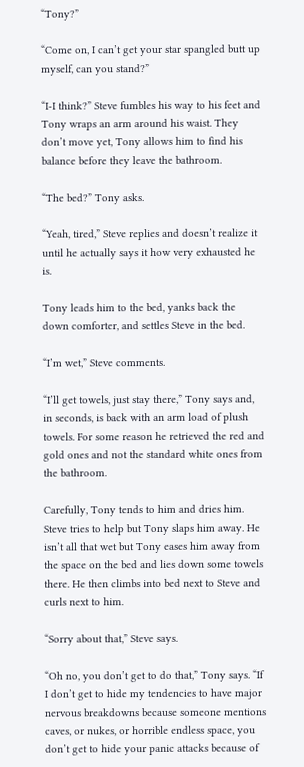“Tony?”

“Come on, I can’t get your star spangled butt up myself, can you stand?”

“I-I think?” Steve fumbles his way to his feet and Tony wraps an arm around his waist. They don’t move yet, Tony allows him to find his balance before they leave the bathroom.

“The bed?” Tony asks.

“Yeah, tired,” Steve replies and doesn’t realize it until he actually says it how very exhausted he is.

Tony leads him to the bed, yanks back the down comforter, and settles Steve in the bed.

“I’m wet,” Steve comments.

“I’ll get towels, just stay there,” Tony says and, in seconds, is back with an arm load of plush towels. For some reason he retrieved the red and gold ones and not the standard white ones from the bathroom.

Carefully, Tony tends to him and dries him. Steve tries to help but Tony slaps him away. He isn’t all that wet but Tony eases him away from the space on the bed and lies down some towels there. He then climbs into bed next to Steve and curls next to him.

“Sorry about that,” Steve says.

“Oh no, you don’t get to do that,” Tony says. “If I don’t get to hide my tendencies to have major nervous breakdowns because someone mentions caves, or nukes, or horrible endless space, you don’t get to hide your panic attacks because of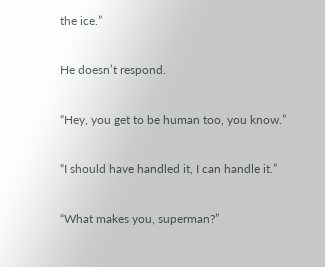the ice.”

He doesn’t respond.

“Hey, you get to be human too, you know.”

“I should have handled it, I can handle it.”

“What makes you, superman?”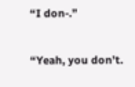“I don-.”

“Yeah, you don’t.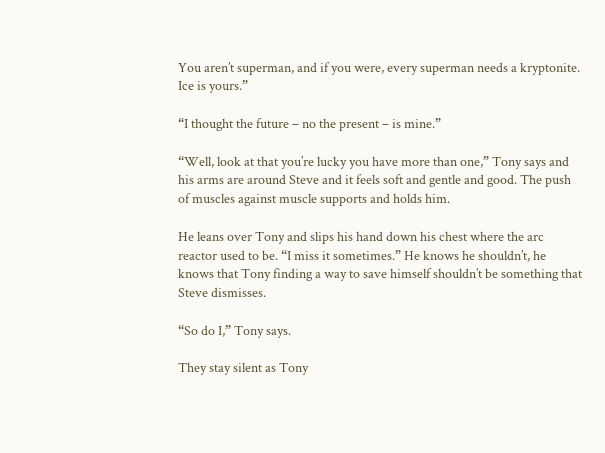You aren’t superman, and if you were, every superman needs a kryptonite. Ice is yours.”

“I thought the future – no the present – is mine.”

“Well, look at that you’re lucky you have more than one,” Tony says and his arms are around Steve and it feels soft and gentle and good. The push of muscles against muscle supports and holds him.

He leans over Tony and slips his hand down his chest where the arc reactor used to be. “I miss it sometimes.” He knows he shouldn’t, he knows that Tony finding a way to save himself shouldn’t be something that Steve dismisses.

“So do I,” Tony says.

They stay silent as Tony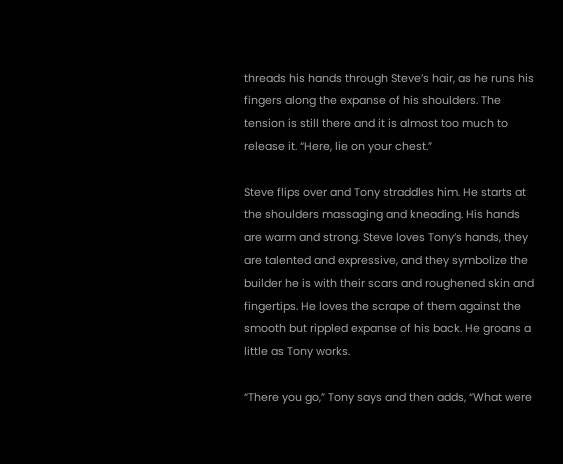threads his hands through Steve’s hair, as he runs his fingers along the expanse of his shoulders. The tension is still there and it is almost too much to release it. “Here, lie on your chest.”

Steve flips over and Tony straddles him. He starts at the shoulders massaging and kneading. His hands are warm and strong. Steve loves Tony’s hands, they are talented and expressive, and they symbolize the builder he is with their scars and roughened skin and fingertips. He loves the scrape of them against the smooth but rippled expanse of his back. He groans a little as Tony works.

“There you go,” Tony says and then adds, “What were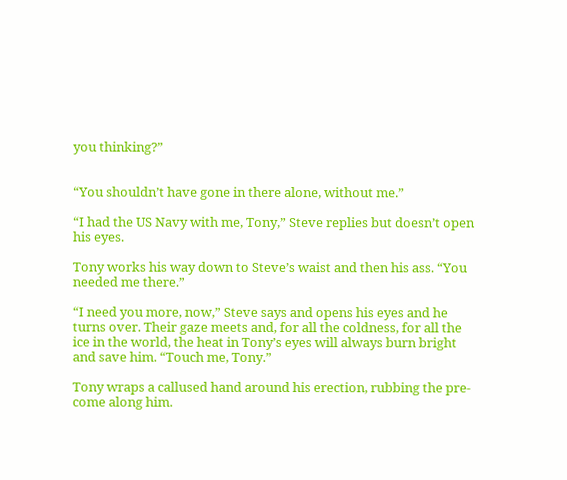you thinking?”


“You shouldn’t have gone in there alone, without me.”

“I had the US Navy with me, Tony,” Steve replies but doesn’t open his eyes.

Tony works his way down to Steve’s waist and then his ass. “You needed me there.”

“I need you more, now,” Steve says and opens his eyes and he turns over. Their gaze meets and, for all the coldness, for all the ice in the world, the heat in Tony’s eyes will always burn bright and save him. “Touch me, Tony.”

Tony wraps a callused hand around his erection, rubbing the pre-come along him.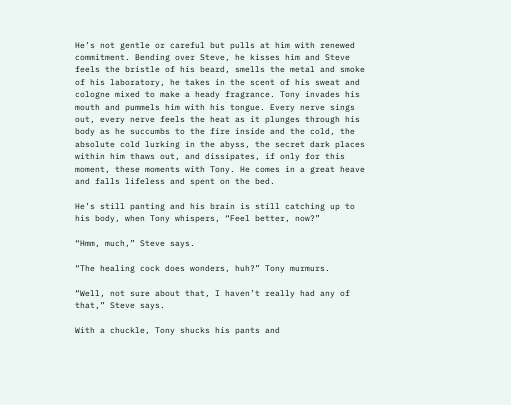He’s not gentle or careful but pulls at him with renewed commitment. Bending over Steve, he kisses him and Steve feels the bristle of his beard, smells the metal and smoke of his laboratory, he takes in the scent of his sweat and cologne mixed to make a heady fragrance. Tony invades his mouth and pummels him with his tongue. Every nerve sings out, every nerve feels the heat as it plunges through his body as he succumbs to the fire inside and the cold, the absolute cold lurking in the abyss, the secret dark places within him thaws out, and dissipates, if only for this moment, these moments with Tony. He comes in a great heave and falls lifeless and spent on the bed.

He’s still panting and his brain is still catching up to his body, when Tony whispers, “Feel better, now?”

“Hmm, much,” Steve says.

“The healing cock does wonders, huh?” Tony murmurs.

“Well, not sure about that, I haven’t really had any of that,” Steve says.

With a chuckle, Tony shucks his pants and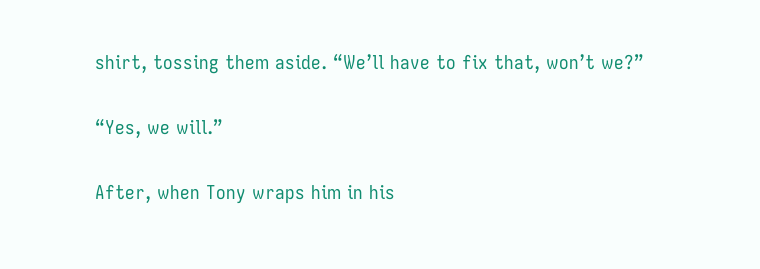shirt, tossing them aside. “We’ll have to fix that, won’t we?”

“Yes, we will.”

After, when Tony wraps him in his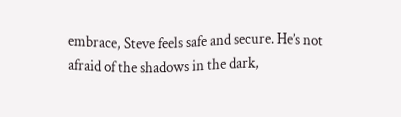embrace, Steve feels safe and secure. He’s not afraid of the shadows in the dark,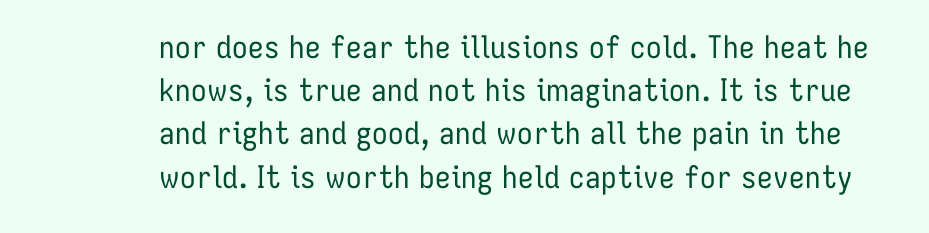nor does he fear the illusions of cold. The heat he knows, is true and not his imagination. It is true and right and good, and worth all the pain in the world. It is worth being held captive for seventy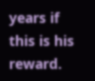years if this is his reward.